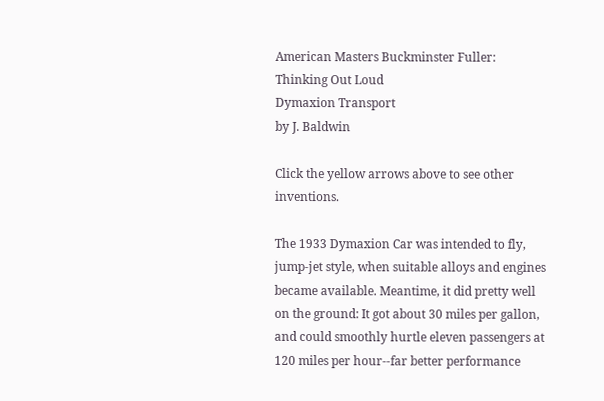American Masters Buckminster Fuller: Thinking Out Loud
Dymaxion Transport
by J. Baldwin

Click the yellow arrows above to see other inventions.

The 1933 Dymaxion Car was intended to fly, jump-jet style, when suitable alloys and engines became available. Meantime, it did pretty well on the ground: It got about 30 miles per gallon, and could smoothly hurtle eleven passengers at 120 miles per hour--far better performance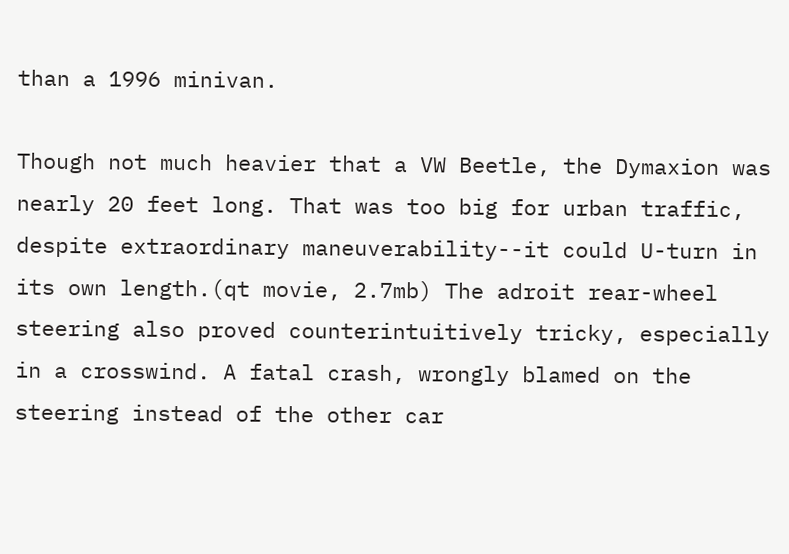than a 1996 minivan.

Though not much heavier that a VW Beetle, the Dymaxion was nearly 20 feet long. That was too big for urban traffic, despite extraordinary maneuverability--it could U-turn in its own length.(qt movie, 2.7mb) The adroit rear-wheel steering also proved counterintuitively tricky, especially in a crosswind. A fatal crash, wrongly blamed on the steering instead of the other car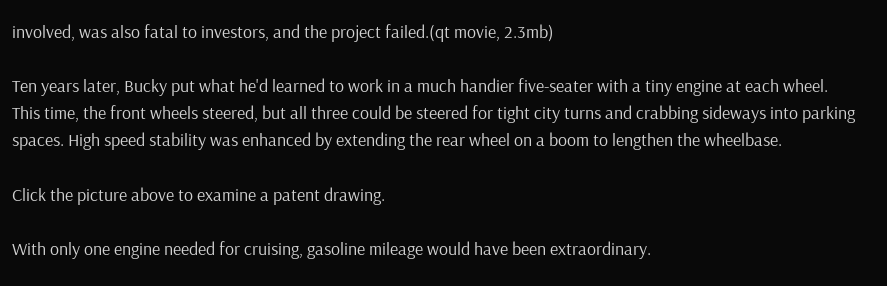involved, was also fatal to investors, and the project failed.(qt movie, 2.3mb)

Ten years later, Bucky put what he'd learned to work in a much handier five-seater with a tiny engine at each wheel. This time, the front wheels steered, but all three could be steered for tight city turns and crabbing sideways into parking spaces. High speed stability was enhanced by extending the rear wheel on a boom to lengthen the wheelbase.

Click the picture above to examine a patent drawing.

With only one engine needed for cruising, gasoline mileage would have been extraordinary.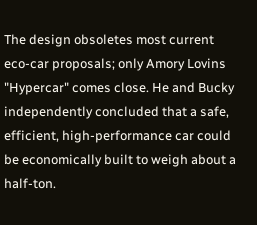The design obsoletes most current eco-car proposals; only Amory Lovins "Hypercar" comes close. He and Bucky independently concluded that a safe, efficient, high-performance car could be economically built to weigh about a half-ton.